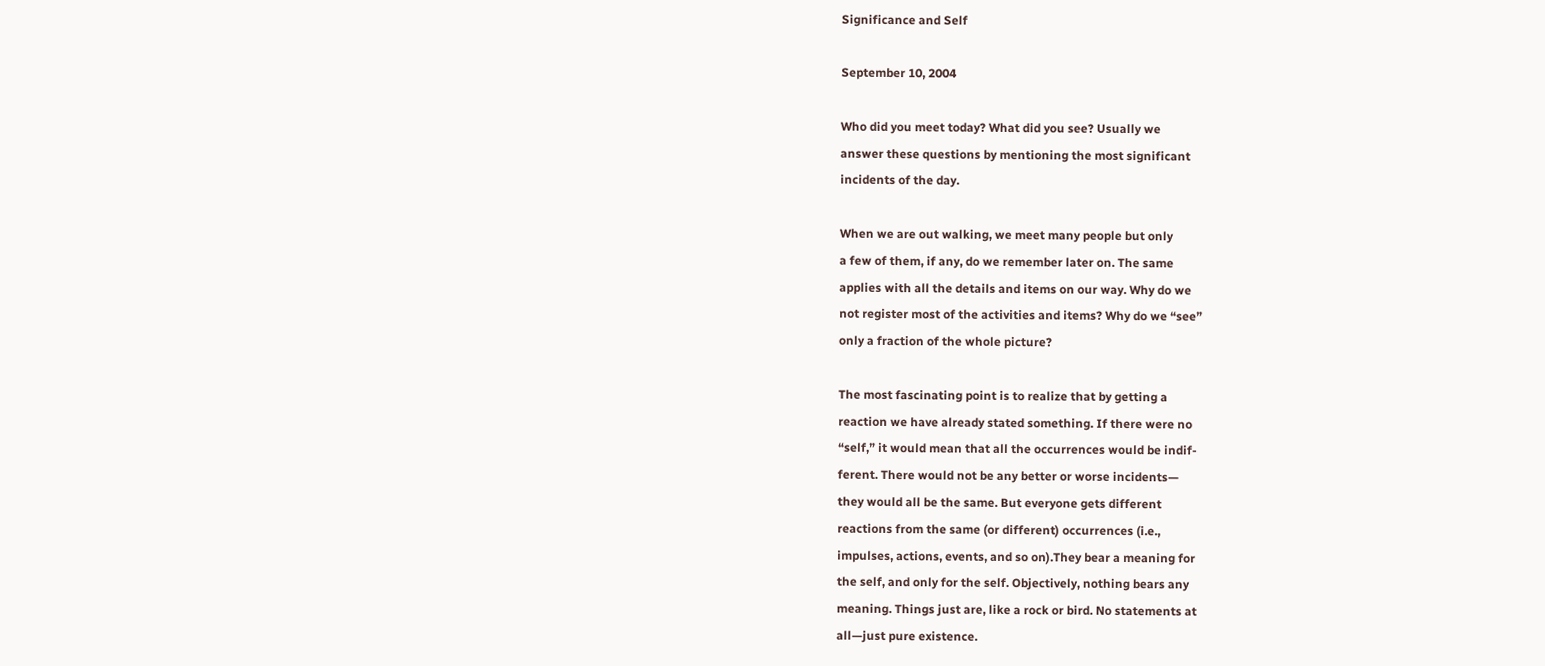Significance and Self

September 10, 2004

Who did you meet today? What did you see? Usually we
answer these questions by mentioning the most significant
incidents of the day.

When we are out walking, we meet many people but only
a few of them, if any, do we remember later on. The same
applies with all the details and items on our way. Why do we
not register most of the activities and items? Why do we “see”
only a fraction of the whole picture?

The most fascinating point is to realize that by getting a
reaction we have already stated something. If there were no
“self,” it would mean that all the occurrences would be indif-
ferent. There would not be any better or worse incidents—
they would all be the same. But everyone gets different
reactions from the same (or different) occurrences (i.e.,
impulses, actions, events, and so on).They bear a meaning for
the self, and only for the self. Objectively, nothing bears any
meaning. Things just are, like a rock or bird. No statements at
all—just pure existence.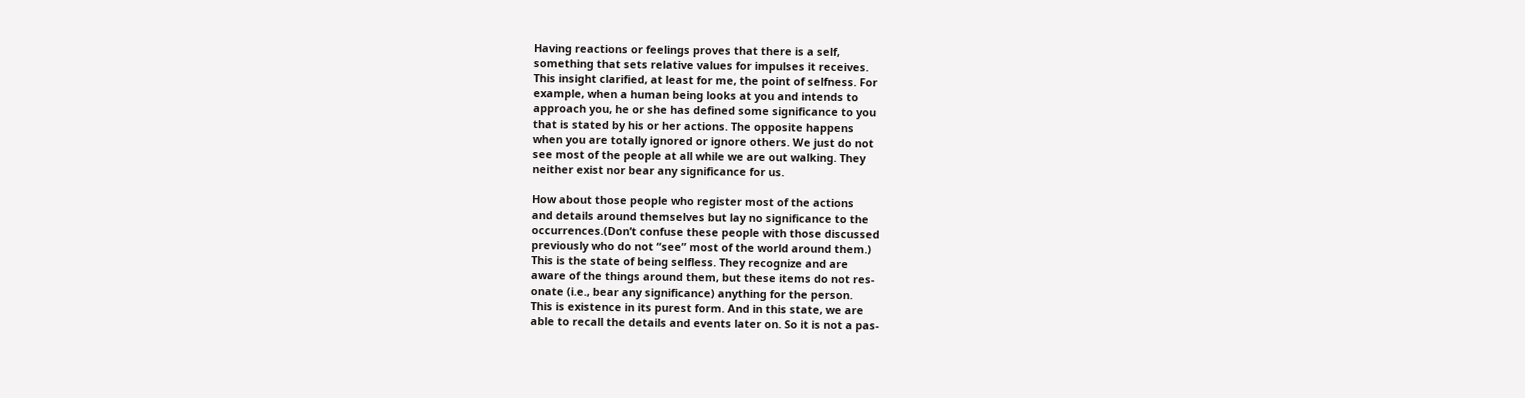Having reactions or feelings proves that there is a self,
something that sets relative values for impulses it receives.
This insight clarified, at least for me, the point of selfness. For
example, when a human being looks at you and intends to
approach you, he or she has defined some significance to you
that is stated by his or her actions. The opposite happens
when you are totally ignored or ignore others. We just do not
see most of the people at all while we are out walking. They
neither exist nor bear any significance for us.

How about those people who register most of the actions
and details around themselves but lay no significance to the
occurrences.(Don’t confuse these people with those discussed
previously who do not “see” most of the world around them.)
This is the state of being selfless. They recognize and are
aware of the things around them, but these items do not res-
onate (i.e., bear any significance) anything for the person.
This is existence in its purest form. And in this state, we are
able to recall the details and events later on. So it is not a pas-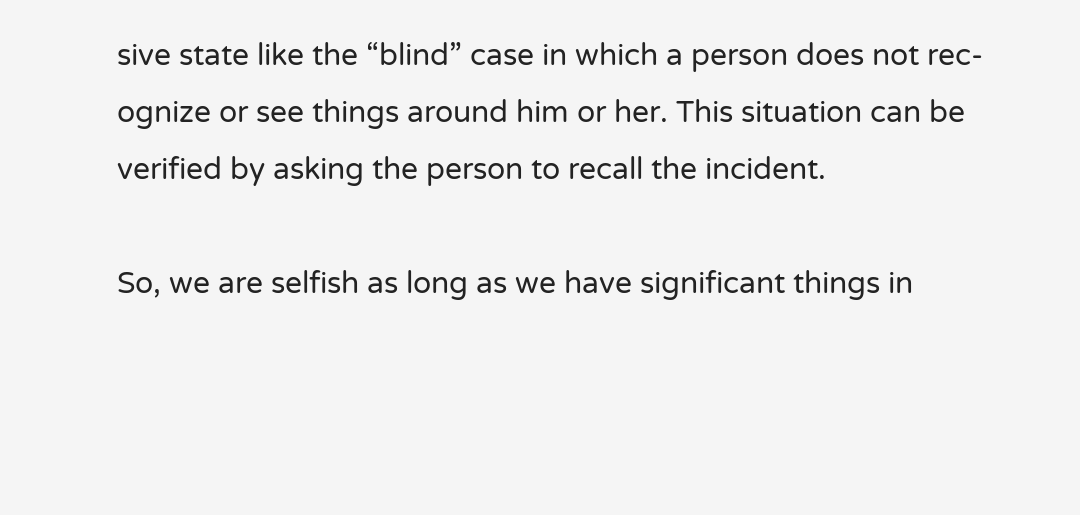sive state like the “blind” case in which a person does not rec-
ognize or see things around him or her. This situation can be
verified by asking the person to recall the incident.

So, we are selfish as long as we have significant things in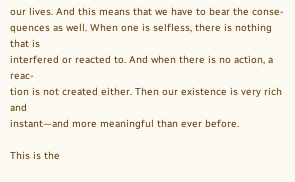our lives. And this means that we have to bear the conse-
quences as well. When one is selfless, there is nothing that is
interfered or reacted to. And when there is no action, a reac-
tion is not created either. Then our existence is very rich and
instant—and more meaningful than ever before.

This is the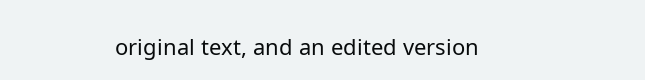original text, and an edited version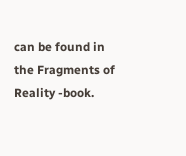can be found in the Fragments of Reality -book.